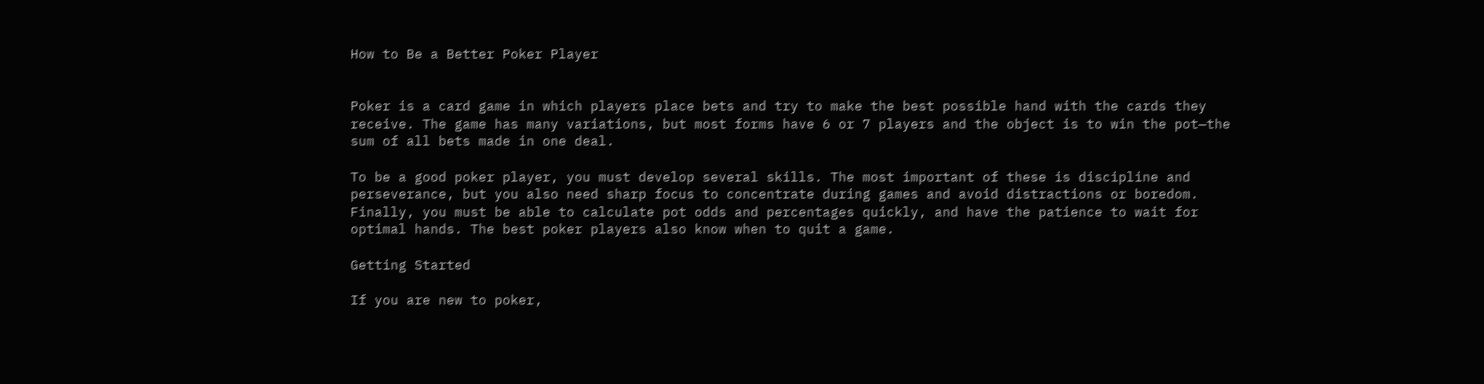How to Be a Better Poker Player


Poker is a card game in which players place bets and try to make the best possible hand with the cards they receive. The game has many variations, but most forms have 6 or 7 players and the object is to win the pot—the sum of all bets made in one deal.

To be a good poker player, you must develop several skills. The most important of these is discipline and perseverance, but you also need sharp focus to concentrate during games and avoid distractions or boredom. Finally, you must be able to calculate pot odds and percentages quickly, and have the patience to wait for optimal hands. The best poker players also know when to quit a game.

Getting Started

If you are new to poker,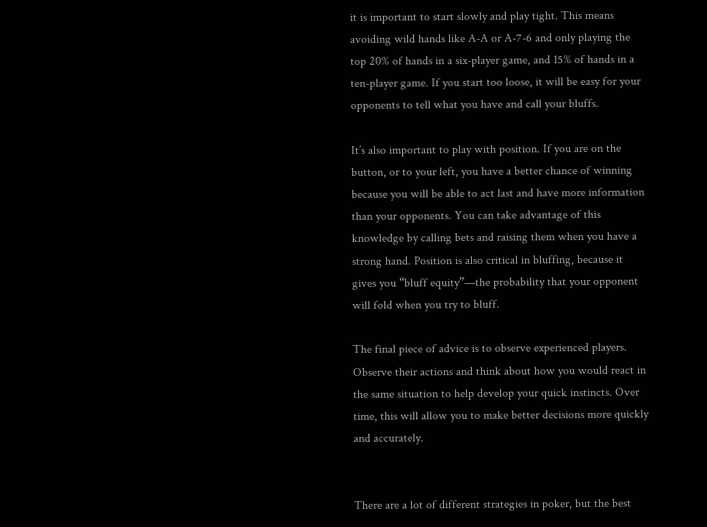it is important to start slowly and play tight. This means avoiding wild hands like A-A or A-7-6 and only playing the top 20% of hands in a six-player game, and 15% of hands in a ten-player game. If you start too loose, it will be easy for your opponents to tell what you have and call your bluffs.

It’s also important to play with position. If you are on the button, or to your left, you have a better chance of winning because you will be able to act last and have more information than your opponents. You can take advantage of this knowledge by calling bets and raising them when you have a strong hand. Position is also critical in bluffing, because it gives you “bluff equity”—the probability that your opponent will fold when you try to bluff.

The final piece of advice is to observe experienced players. Observe their actions and think about how you would react in the same situation to help develop your quick instincts. Over time, this will allow you to make better decisions more quickly and accurately.


There are a lot of different strategies in poker, but the best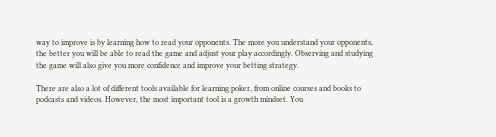way to improve is by learning how to read your opponents. The more you understand your opponents, the better you will be able to read the game and adjust your play accordingly. Observing and studying the game will also give you more confidence and improve your betting strategy.

There are also a lot of different tools available for learning poker, from online courses and books to podcasts and videos. However, the most important tool is a growth mindset. You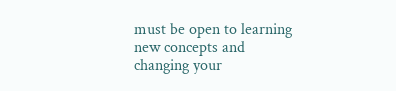must be open to learning new concepts and changing your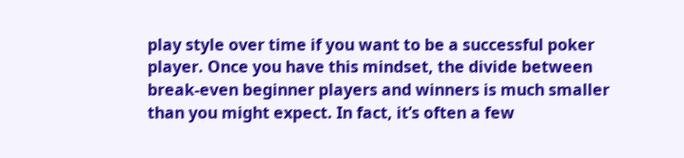play style over time if you want to be a successful poker player. Once you have this mindset, the divide between break-even beginner players and winners is much smaller than you might expect. In fact, it’s often a few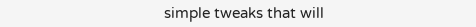simple tweaks that will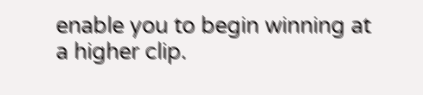enable you to begin winning at a higher clip.